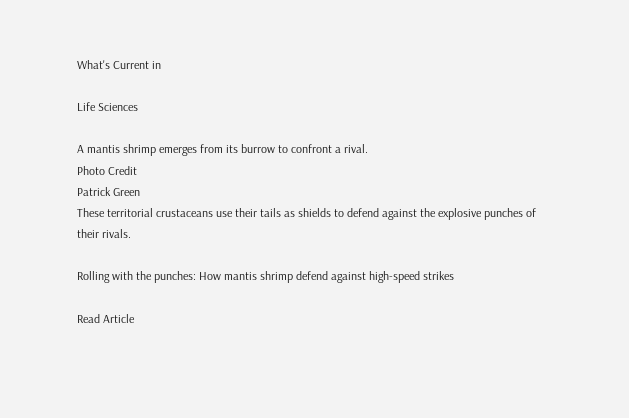What's Current in

Life Sciences

A mantis shrimp emerges from its burrow to confront a rival.
Photo Credit
Patrick Green
These territorial crustaceans use their tails as shields to defend against the explosive punches of their rivals.

Rolling with the punches: How mantis shrimp defend against high-speed strikes

Read Article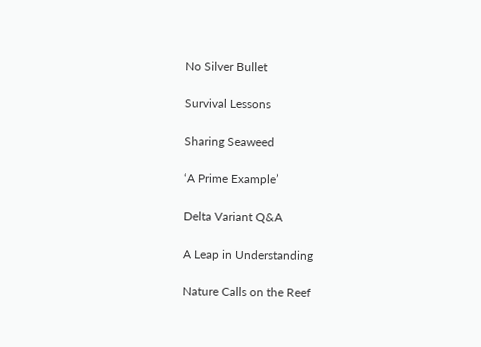No Silver Bullet

Survival Lessons

Sharing Seaweed

‘A Prime Example’

Delta Variant Q&A

A Leap in Understanding

Nature Calls on the Reef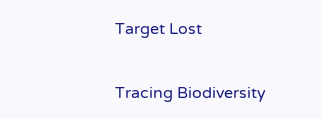Target Lost

Tracing Biodiversity